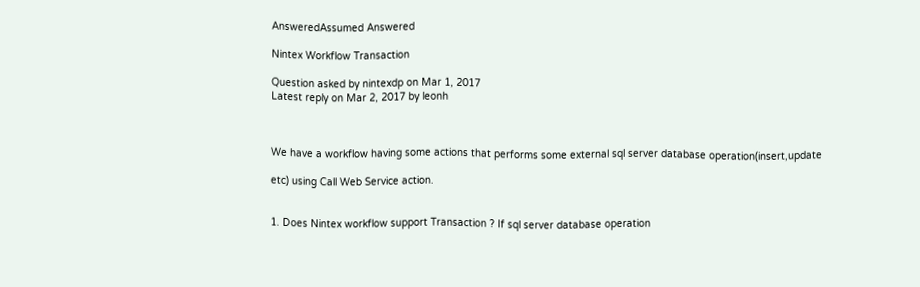AnsweredAssumed Answered

Nintex Workflow Transaction

Question asked by nintexdp on Mar 1, 2017
Latest reply on Mar 2, 2017 by leonh



We have a workflow having some actions that performs some external sql server database operation(insert,update

etc) using Call Web Service action.


1. Does Nintex workflow support Transaction ? If sql server database operation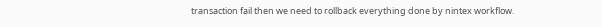transaction fail then we need to rollback everything done by nintex workflow.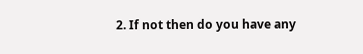2. If not then do you have any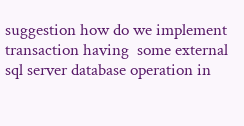suggestion how do we implement transaction having  some external sql server database operation in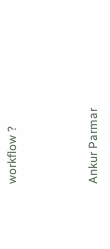workflow ?



Ankur Parmar